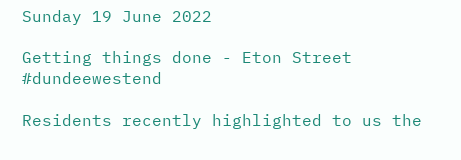Sunday 19 June 2022

Getting things done - Eton Street #dundeewestend

Residents recently highlighted to us the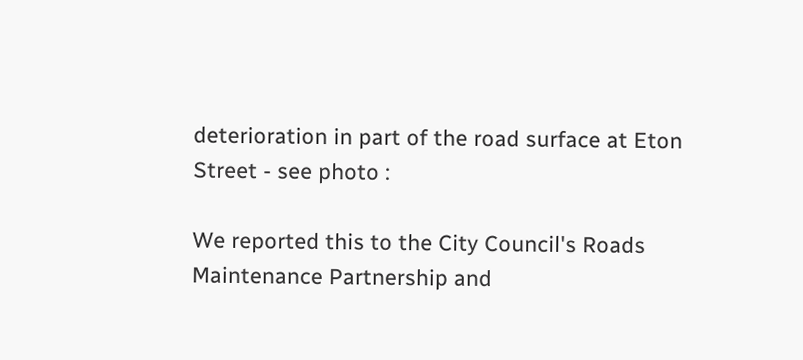deterioration in part of the road surface at Eton Street - see photo :

We reported this to the City Council's Roads Maintenance Partnership and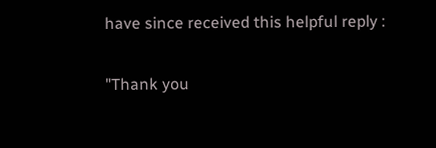have since received this helpful reply :

"Thank you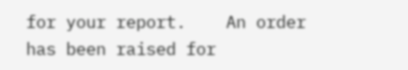for your report.    An order has been raised for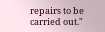repairs to be carried out."